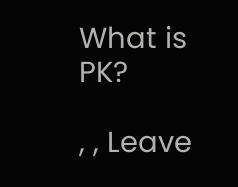What is PK?

, , Leave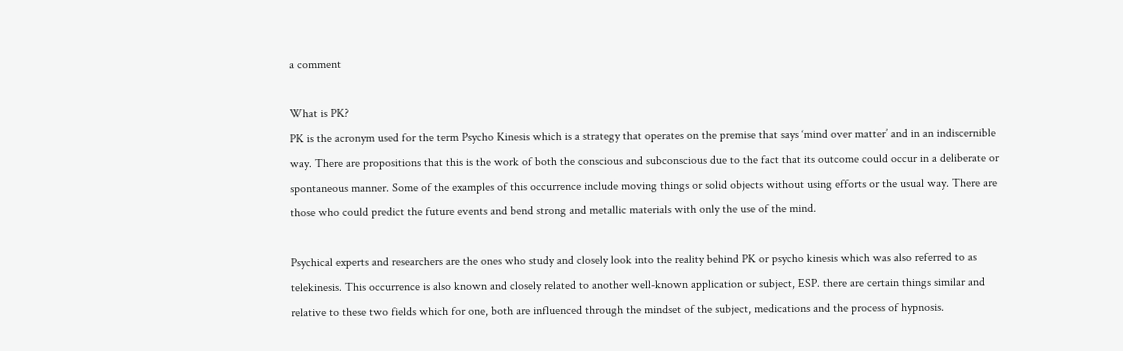a comment

What is PK?
PK is the acronym used for the term Psycho Kinesis which is a strategy that operates on the premise that says ‘mind over matter’ and in an indiscernible way. There are propositions that this is the work of both the conscious and subconscious due to the fact that its outcome could occur in a deliberate or spontaneous manner. Some of the examples of this occurrence include moving things or solid objects without using efforts or the usual way. There are those who could predict the future events and bend strong and metallic materials with only the use of the mind.

Psychical experts and researchers are the ones who study and closely look into the reality behind PK or psycho kinesis which was also referred to as telekinesis. This occurrence is also known and closely related to another well-known application or subject, ESP. there are certain things similar and relative to these two fields which for one, both are influenced through the mindset of the subject, medications and the process of hypnosis.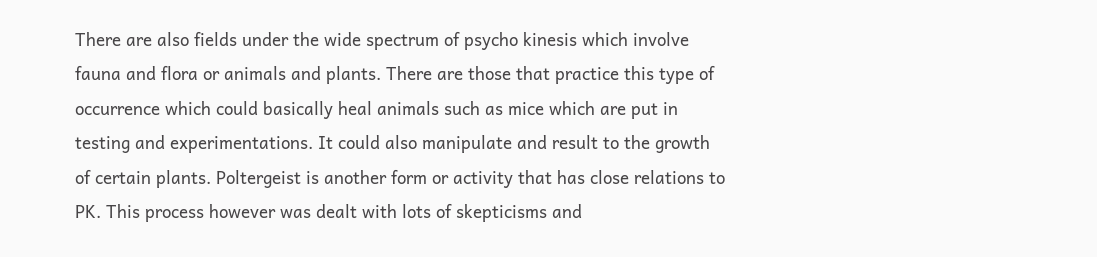There are also fields under the wide spectrum of psycho kinesis which involve fauna and flora or animals and plants. There are those that practice this type of occurrence which could basically heal animals such as mice which are put in testing and experimentations. It could also manipulate and result to the growth of certain plants. Poltergeist is another form or activity that has close relations to PK. This process however was dealt with lots of skepticisms and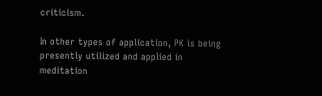criticism.

In other types of application, PK is being presently utilized and applied in meditation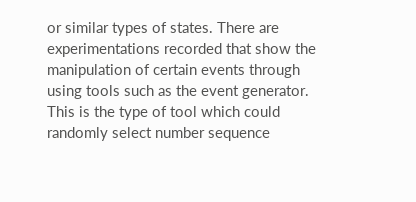or similar types of states. There are experimentations recorded that show the manipulation of certain events through using tools such as the event generator. This is the type of tool which could randomly select number sequence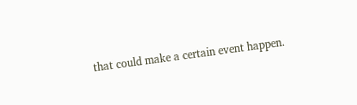that could make a certain event happen.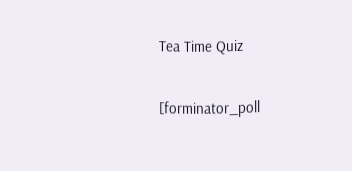Tea Time Quiz

[forminator_poll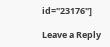id="23176"]

Leave a Reply